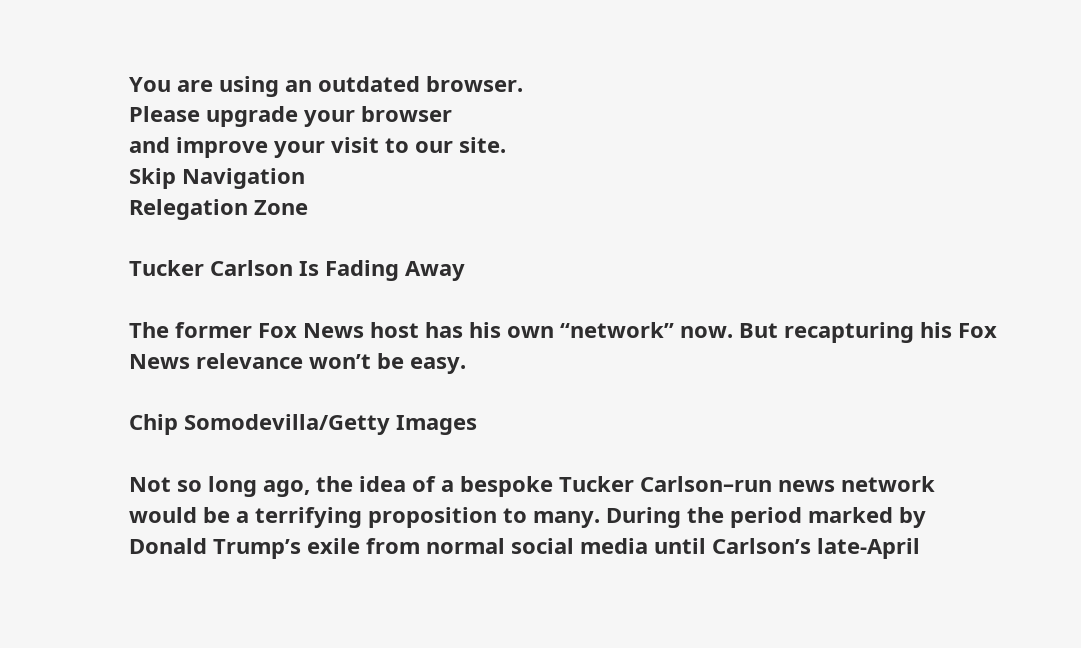You are using an outdated browser.
Please upgrade your browser
and improve your visit to our site.
Skip Navigation
Relegation Zone

Tucker Carlson Is Fading Away

The former Fox News host has his own “network” now. But recapturing his Fox News relevance won’t be easy.

Chip Somodevilla/Getty Images

Not so long ago, the idea of a bespoke Tucker Carlson–run news network would be a terrifying proposition to many. During the period marked by Donald Trump’s exile from normal social media until Carlson’s late-April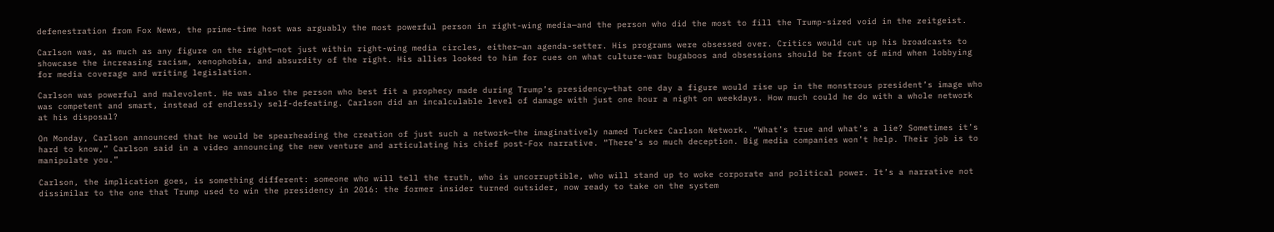defenestration from Fox News, the prime-time host was arguably the most powerful person in right-wing media—and the person who did the most to fill the Trump-sized void in the zeitgeist.

Carlson was, as much as any figure on the right—not just within right-wing media circles, either—an agenda-setter. His programs were obsessed over. Critics would cut up his broadcasts to showcase the increasing racism, xenophobia, and absurdity of the right. His allies looked to him for cues on what culture-war bugaboos and obsessions should be front of mind when lobbying for media coverage and writing legislation.

Carlson was powerful and malevolent. He was also the person who best fit a prophecy made during Trump’s presidency—that one day a figure would rise up in the monstrous president’s image who was competent and smart, instead of endlessly self-defeating. Carlson did an incalculable level of damage with just one hour a night on weekdays. How much could he do with a whole network at his disposal?

On Monday, Carlson announced that he would be spearheading the creation of just such a network—the imaginatively named Tucker Carlson Network. “What’s true and what’s a lie? Sometimes it’s hard to know,” Carlson said in a video announcing the new venture and articulating his chief post-Fox narrative. “There’s so much deception. Big media companies won’t help. Their job is to manipulate you.”

Carlson, the implication goes, is something different: someone who will tell the truth, who is uncorruptible, who will stand up to woke corporate and political power. It’s a narrative not dissimilar to the one that Trump used to win the presidency in 2016: the former insider turned outsider, now ready to take on the system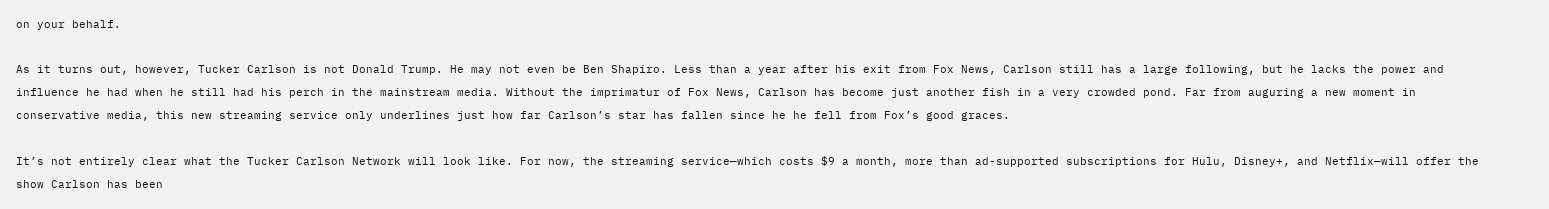on your behalf.

As it turns out, however, Tucker Carlson is not Donald Trump. He may not even be Ben Shapiro. Less than a year after his exit from Fox News, Carlson still has a large following, but he lacks the power and influence he had when he still had his perch in the mainstream media. Without the imprimatur of Fox News, Carlson has become just another fish in a very crowded pond. Far from auguring a new moment in conservative media, this new streaming service only underlines just how far Carlson’s star has fallen since he he fell from Fox’s good graces.

It’s not entirely clear what the Tucker Carlson Network will look like. For now, the streaming service—which costs $9 a month, more than ad-supported subscriptions for Hulu, Disney+, and Netflix—will offer the show Carlson has been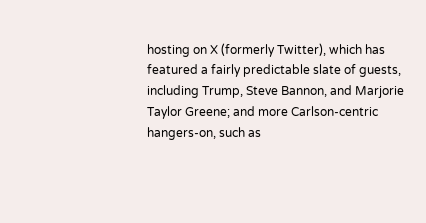hosting on X (formerly Twitter), which has featured a fairly predictable slate of guests, including Trump, Steve Bannon, and Marjorie Taylor Greene; and more Carlson-centric hangers-on, such as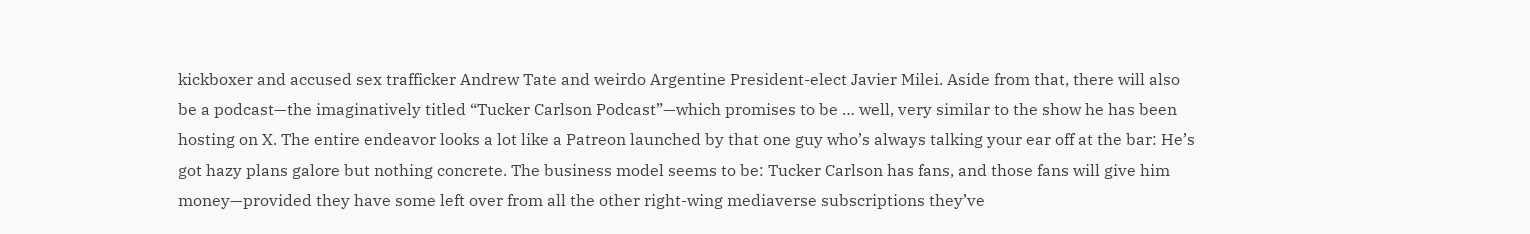kickboxer and accused sex trafficker Andrew Tate and weirdo Argentine President-elect Javier Milei. Aside from that, there will also be a podcast—the imaginatively titled “Tucker Carlson Podcast”—which promises to be … well, very similar to the show he has been hosting on X. The entire endeavor looks a lot like a Patreon launched by that one guy who’s always talking your ear off at the bar: He’s got hazy plans galore but nothing concrete. The business model seems to be: Tucker Carlson has fans, and those fans will give him money—provided they have some left over from all the other right-wing mediaverse subscriptions they’ve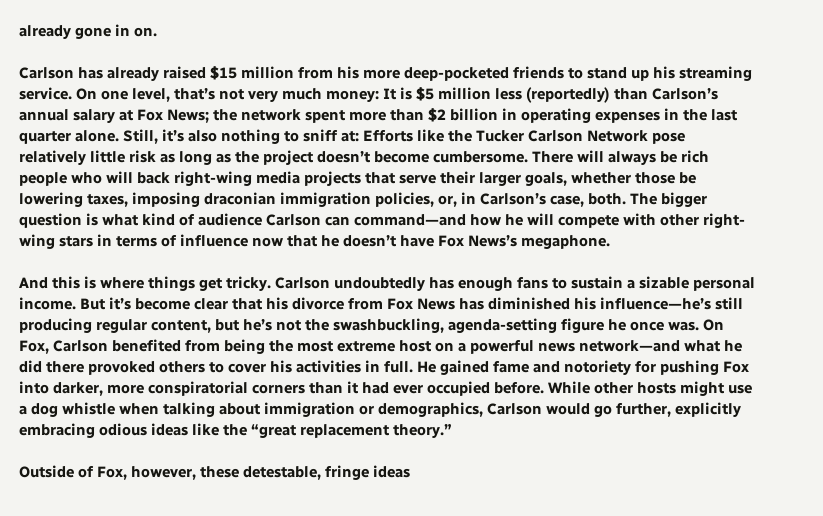already gone in on.

Carlson has already raised $15 million from his more deep-pocketed friends to stand up his streaming service. On one level, that’s not very much money: It is $5 million less (reportedly) than Carlson’s annual salary at Fox News; the network spent more than $2 billion in operating expenses in the last quarter alone. Still, it’s also nothing to sniff at: Efforts like the Tucker Carlson Network pose relatively little risk as long as the project doesn’t become cumbersome. There will always be rich people who will back right-wing media projects that serve their larger goals, whether those be lowering taxes, imposing draconian immigration policies, or, in Carlson’s case, both. The bigger question is what kind of audience Carlson can command—and how he will compete with other right-wing stars in terms of influence now that he doesn’t have Fox News’s megaphone.

And this is where things get tricky. Carlson undoubtedly has enough fans to sustain a sizable personal income. But it’s become clear that his divorce from Fox News has diminished his influence—he’s still producing regular content, but he’s not the swashbuckling, agenda-setting figure he once was. On Fox, Carlson benefited from being the most extreme host on a powerful news network—and what he did there provoked others to cover his activities in full. He gained fame and notoriety for pushing Fox into darker, more conspiratorial corners than it had ever occupied before. While other hosts might use a dog whistle when talking about immigration or demographics, Carlson would go further, explicitly embracing odious ideas like the “great replacement theory.”

Outside of Fox, however, these detestable, fringe ideas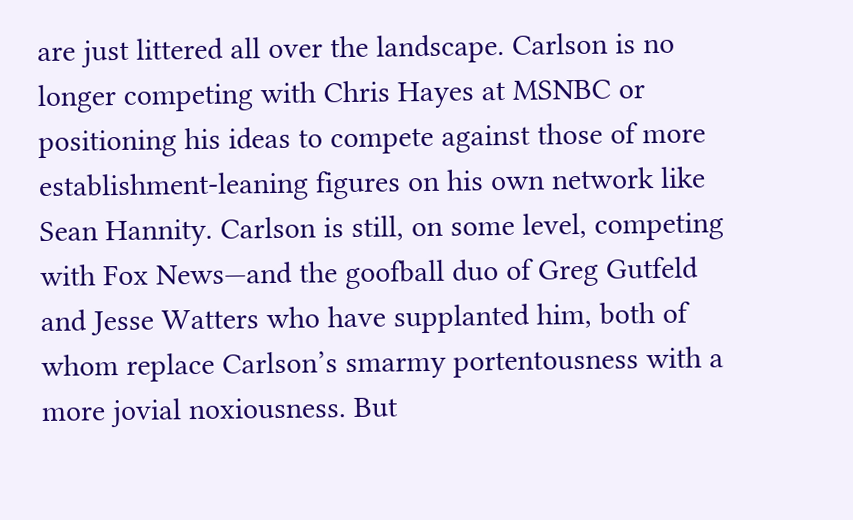are just littered all over the landscape. Carlson is no longer competing with Chris Hayes at MSNBC or positioning his ideas to compete against those of more establishment-leaning figures on his own network like Sean Hannity. Carlson is still, on some level, competing with Fox News—and the goofball duo of Greg Gutfeld and Jesse Watters who have supplanted him, both of whom replace Carlson’s smarmy portentousness with a more jovial noxiousness. But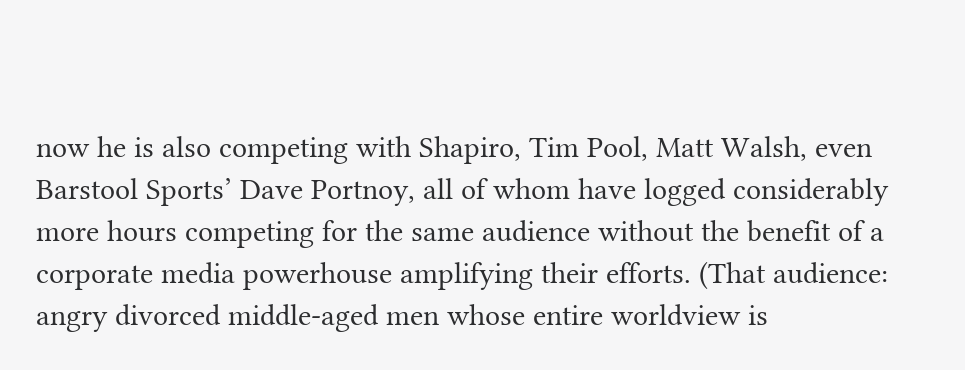now he is also competing with Shapiro, Tim Pool, Matt Walsh, even Barstool Sports’ Dave Portnoy, all of whom have logged considerably more hours competing for the same audience without the benefit of a corporate media powerhouse amplifying their efforts. (That audience: angry divorced middle-aged men whose entire worldview is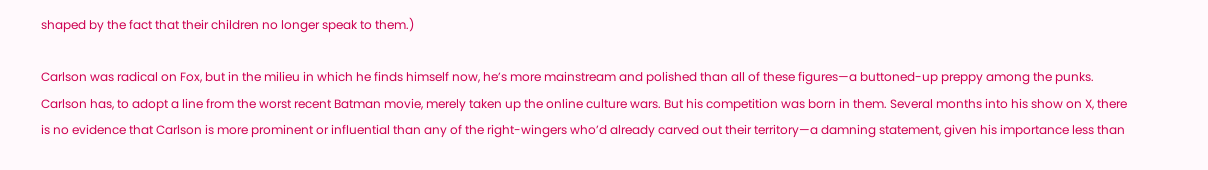shaped by the fact that their children no longer speak to them.)

Carlson was radical on Fox, but in the milieu in which he finds himself now, he’s more mainstream and polished than all of these figures—a buttoned-up preppy among the punks. Carlson has, to adopt a line from the worst recent Batman movie, merely taken up the online culture wars. But his competition was born in them. Several months into his show on X, there is no evidence that Carlson is more prominent or influential than any of the right-wingers who’d already carved out their territory—a damning statement, given his importance less than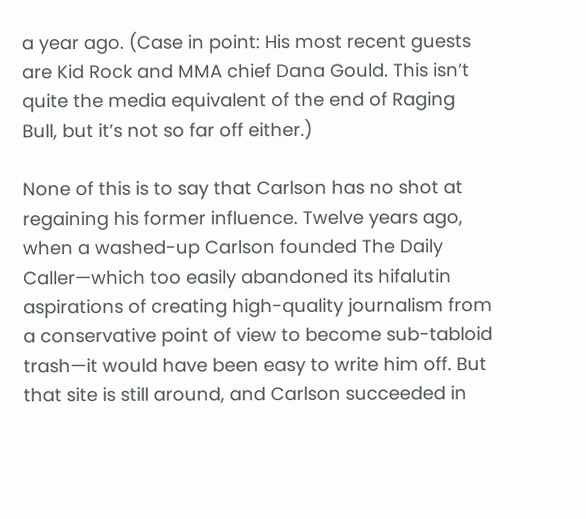a year ago. (Case in point: His most recent guests are Kid Rock and MMA chief Dana Gould. This isn’t quite the media equivalent of the end of Raging Bull, but it’s not so far off either.)

None of this is to say that Carlson has no shot at regaining his former influence. Twelve years ago, when a washed-up Carlson founded The Daily Caller—which too easily abandoned its hifalutin aspirations of creating high-quality journalism from a conservative point of view to become sub-tabloid trash—it would have been easy to write him off. But that site is still around, and Carlson succeeded in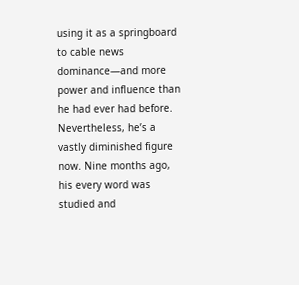using it as a springboard to cable news dominance—and more power and influence than he had ever had before. Nevertheless, he’s a vastly diminished figure now. Nine months ago, his every word was studied and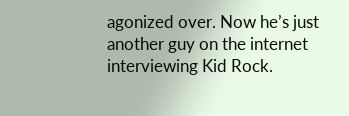agonized over. Now he’s just another guy on the internet interviewing Kid Rock.